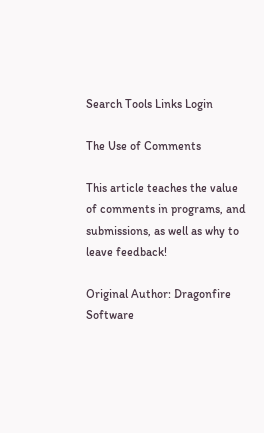Search Tools Links Login

The Use of Comments

This article teaches the value of comments in programs, and submissions, as well as why to leave feedback!

Original Author: Dragonfire Software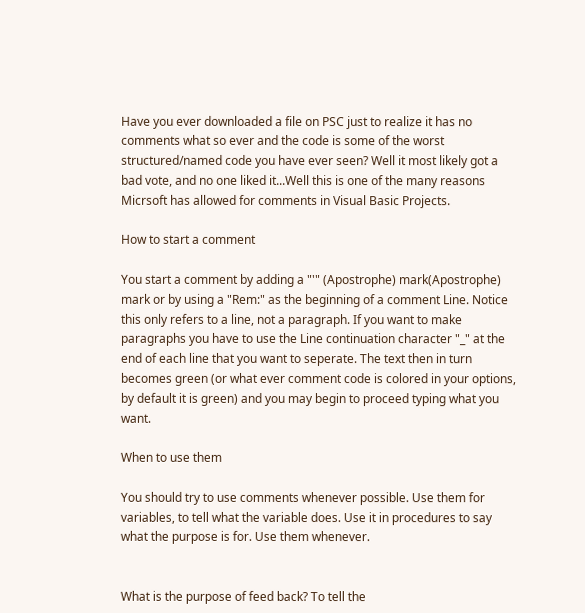Have you ever downloaded a file on PSC just to realize it has no comments what so ever and the code is some of the worst structured/named code you have ever seen? Well it most likely got a bad vote, and no one liked it...Well this is one of the many reasons Micrsoft has allowed for comments in Visual Basic Projects.

How to start a comment

You start a comment by adding a "'" (Apostrophe) mark(Apostrophe) mark or by using a "Rem:" as the beginning of a comment Line. Notice this only refers to a line, not a paragraph. If you want to make paragraphs you have to use the Line continuation character "_" at the end of each line that you want to seperate. The text then in turn becomes green (or what ever comment code is colored in your options, by default it is green) and you may begin to proceed typing what you want.

When to use them

You should try to use comments whenever possible. Use them for variables, to tell what the variable does. Use it in procedures to say what the purpose is for. Use them whenever.


What is the purpose of feed back? To tell the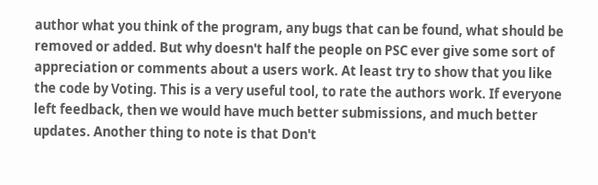author what you think of the program, any bugs that can be found, what should be removed or added. But why doesn't half the people on PSC ever give some sort of appreciation or comments about a users work. At least try to show that you like the code by Voting. This is a very useful tool, to rate the authors work. If everyone left feedback, then we would have much better submissions, and much better updates. Another thing to note is that Don't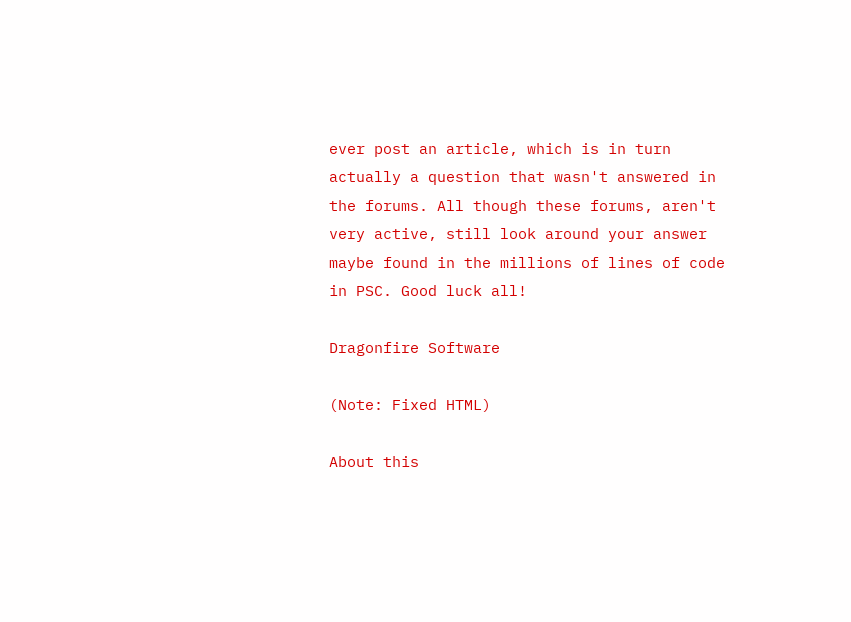ever post an article, which is in turn actually a question that wasn't answered in the forums. All though these forums, aren't very active, still look around your answer maybe found in the millions of lines of code in PSC. Good luck all!

Dragonfire Software

(Note: Fixed HTML)

About this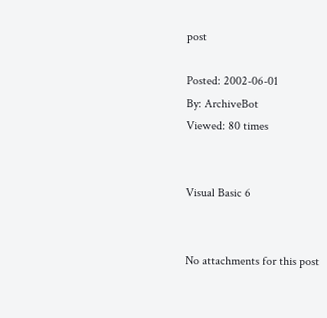post

Posted: 2002-06-01
By: ArchiveBot
Viewed: 80 times


Visual Basic 6


No attachments for this post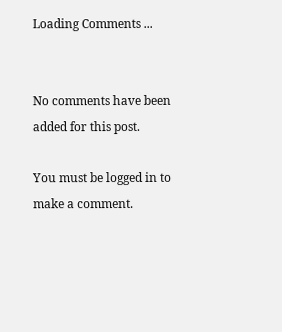Loading Comments ...


No comments have been added for this post.

You must be logged in to make a comment.